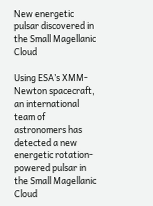New energetic pulsar discovered in the Small Magellanic Cloud

Using ESA’s XMM-Newton spacecraft, an international team of astronomers has detected a new energetic rotation-powered pulsar in the Small Magellanic Cloud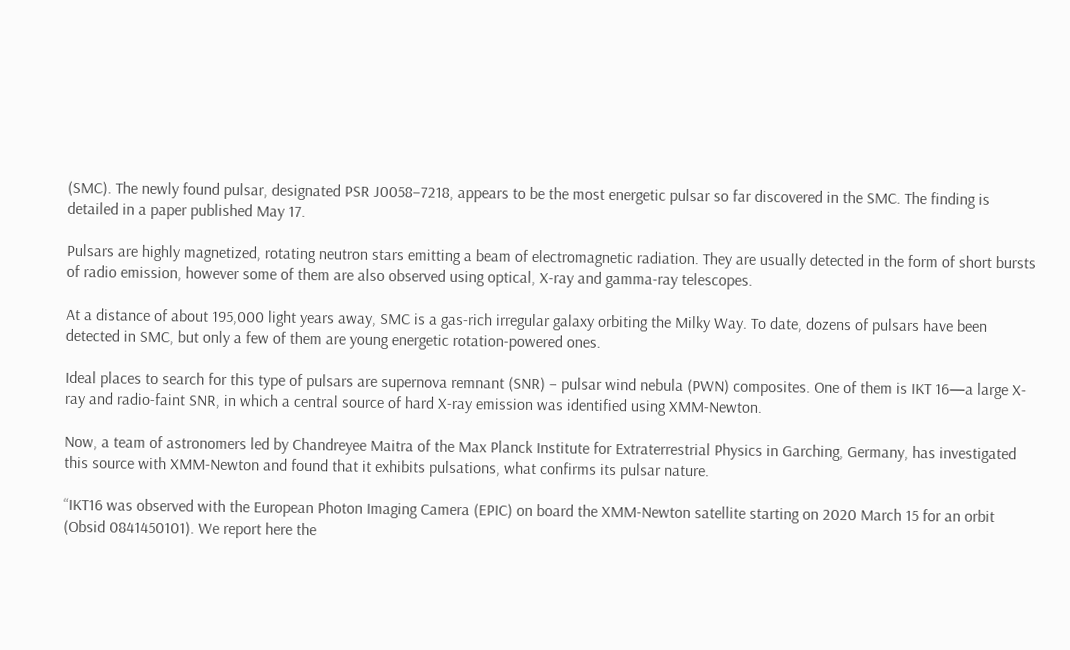(SMC). The newly found pulsar, designated PSR J0058–7218, appears to be the most energetic pulsar so far discovered in the SMC. The finding is detailed in a paper published May 17.

Pulsars are highly magnetized, rotating neutron stars emitting a beam of electromagnetic radiation. They are usually detected in the form of short bursts of radio emission, however some of them are also observed using optical, X-ray and gamma-ray telescopes.

At a distance of about 195,000 light years away, SMC is a gas-rich irregular galaxy orbiting the Milky Way. To date, dozens of pulsars have been detected in SMC, but only a few of them are young energetic rotation-powered ones.

Ideal places to search for this type of pulsars are supernova remnant (SNR) – pulsar wind nebula (PWN) composites. One of them is IKT 16—a large X-ray and radio-faint SNR, in which a central source of hard X-ray emission was identified using XMM-Newton.

Now, a team of astronomers led by Chandreyee Maitra of the Max Planck Institute for Extraterrestrial Physics in Garching, Germany, has investigated this source with XMM-Newton and found that it exhibits pulsations, what confirms its pulsar nature.

“IKT16 was observed with the European Photon Imaging Camera (EPIC) on board the XMM-Newton satellite starting on 2020 March 15 for an orbit (Obsid 0841450101). We report here the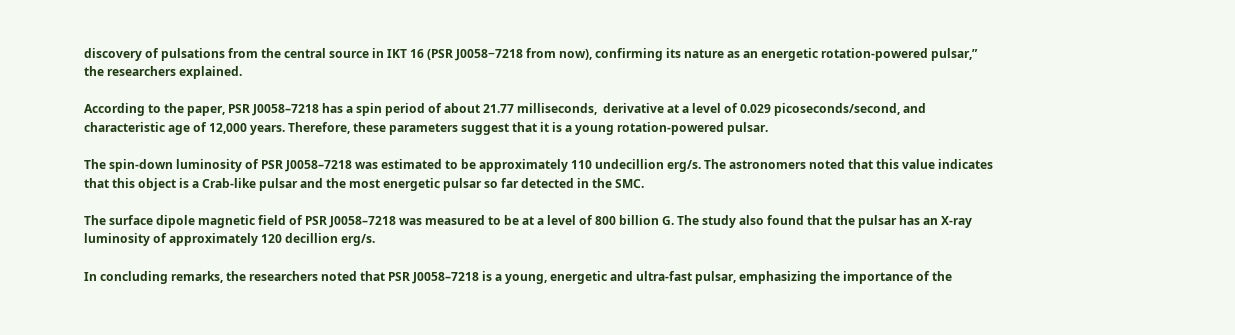discovery of pulsations from the central source in IKT 16 (PSR J0058−7218 from now), confirming its nature as an energetic rotation-powered pulsar,” the researchers explained.

According to the paper, PSR J0058–7218 has a spin period of about 21.77 milliseconds,  derivative at a level of 0.029 picoseconds/second, and characteristic age of 12,000 years. Therefore, these parameters suggest that it is a young rotation-powered pulsar.

The spin-down luminosity of PSR J0058–7218 was estimated to be approximately 110 undecillion erg/s. The astronomers noted that this value indicates that this object is a Crab-like pulsar and the most energetic pulsar so far detected in the SMC.

The surface dipole magnetic field of PSR J0058–7218 was measured to be at a level of 800 billion G. The study also found that the pulsar has an X-ray luminosity of approximately 120 decillion erg/s.

In concluding remarks, the researchers noted that PSR J0058–7218 is a young, energetic and ultra-fast pulsar, emphasizing the importance of the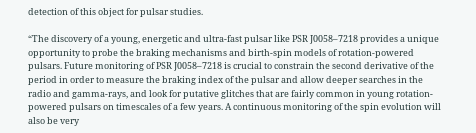detection of this object for pulsar studies.

“The discovery of a young, energetic and ultra-fast pulsar like PSR J0058–7218 provides a unique opportunity to probe the braking mechanisms and birth-spin models of rotation-powered pulsars. Future monitoring of PSR J0058–7218 is crucial to constrain the second derivative of the period in order to measure the braking index of the pulsar and allow deeper searches in the radio and gamma-rays, and look for putative glitches that are fairly common in young rotation-powered pulsars on timescales of a few years. A continuous monitoring of the spin evolution will also be very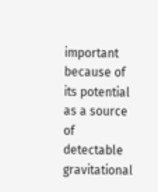important because of its potential as a source of detectable gravitational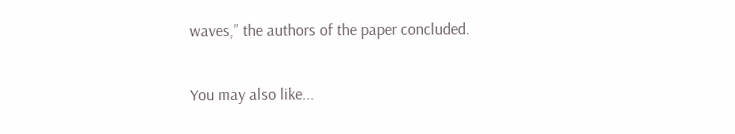waves,” the authors of the paper concluded.

You may also like...